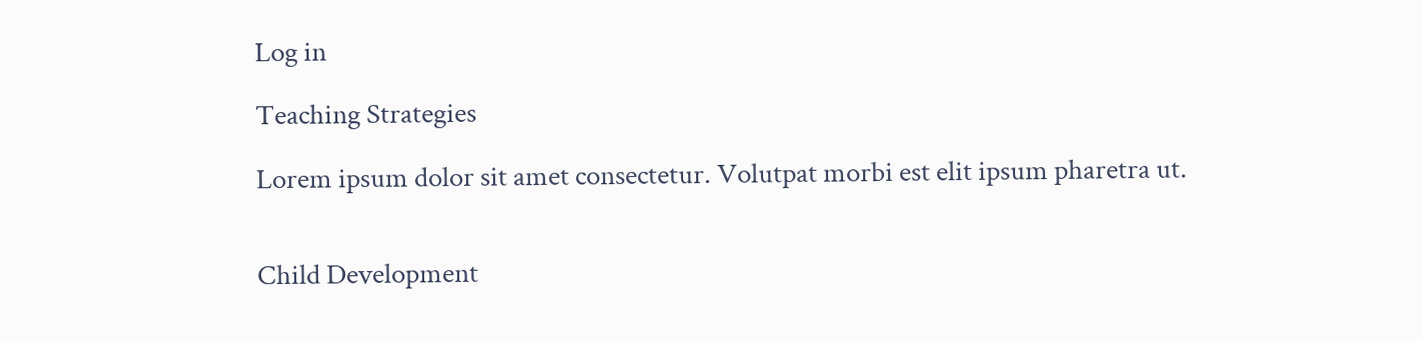Log in

Teaching Strategies

Lorem ipsum dolor sit amet consectetur. Volutpat morbi est elit ipsum pharetra ut.


Child Development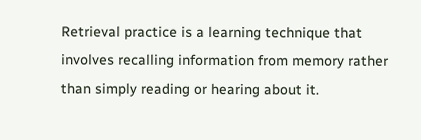Retrieval practice is a learning technique that involves recalling information from memory rather than simply reading or hearing about it.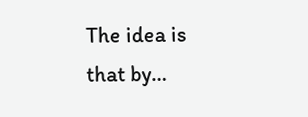The idea is that by…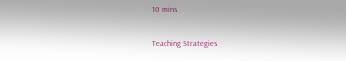10 mins

Teaching Strategies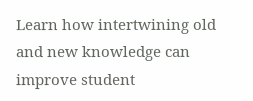Learn how intertwining old and new knowledge can improve student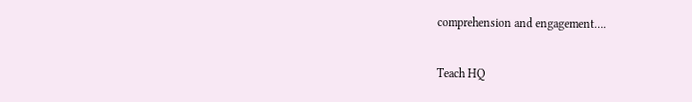comprehension and engagement….

Teach HQ